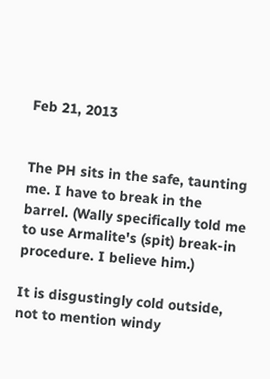Feb 21, 2013


The PH sits in the safe, taunting me. I have to break in the barrel. (Wally specifically told me to use Armalite's (spit) break-in procedure. I believe him.)

It is disgustingly cold outside, not to mention windy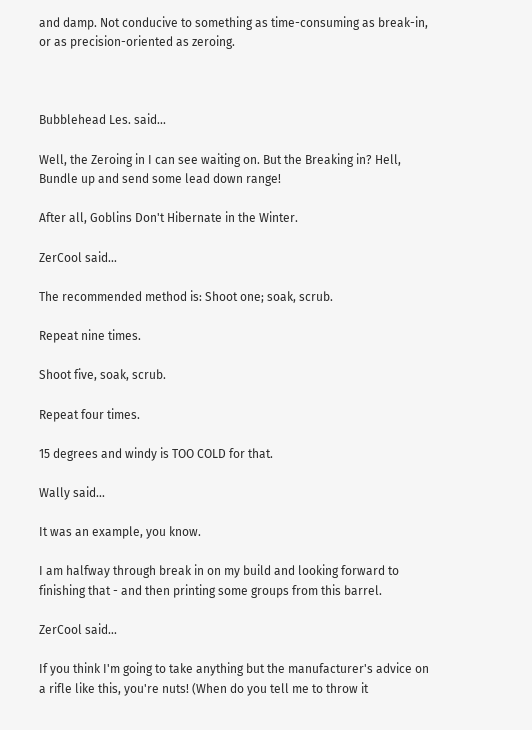and damp. Not conducive to something as time-consuming as break-in, or as precision-oriented as zeroing.



Bubblehead Les. said...

Well, the Zeroing in I can see waiting on. But the Breaking in? Hell, Bundle up and send some lead down range!

After all, Goblins Don't Hibernate in the Winter.

ZerCool said...

The recommended method is: Shoot one; soak, scrub.

Repeat nine times.

Shoot five, soak, scrub.

Repeat four times.

15 degrees and windy is TOO COLD for that.

Wally said...

It was an example, you know.

I am halfway through break in on my build and looking forward to finishing that - and then printing some groups from this barrel.

ZerCool said...

If you think I'm going to take anything but the manufacturer's advice on a rifle like this, you're nuts! (When do you tell me to throw it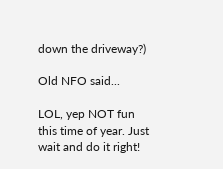down the driveway?)

Old NFO said...

LOL, yep NOT fun this time of year. Just wait and do it right!